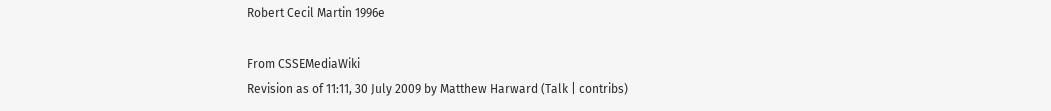Robert Cecil Martin 1996e

From CSSEMediaWiki
Revision as of 11:11, 30 July 2009 by Matthew Harward (Talk | contribs)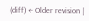(diff) ← Older revision |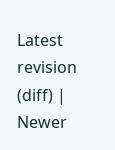Latest revision (diff) | Newer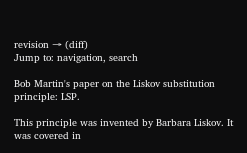revision → (diff)
Jump to: navigation, search

Bob Martin's paper on the Liskov substitution principle: LSP.

This principle was invented by Barbara Liskov. It was covered in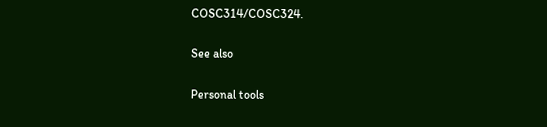COSC314/COSC324.

See also

Personal tools